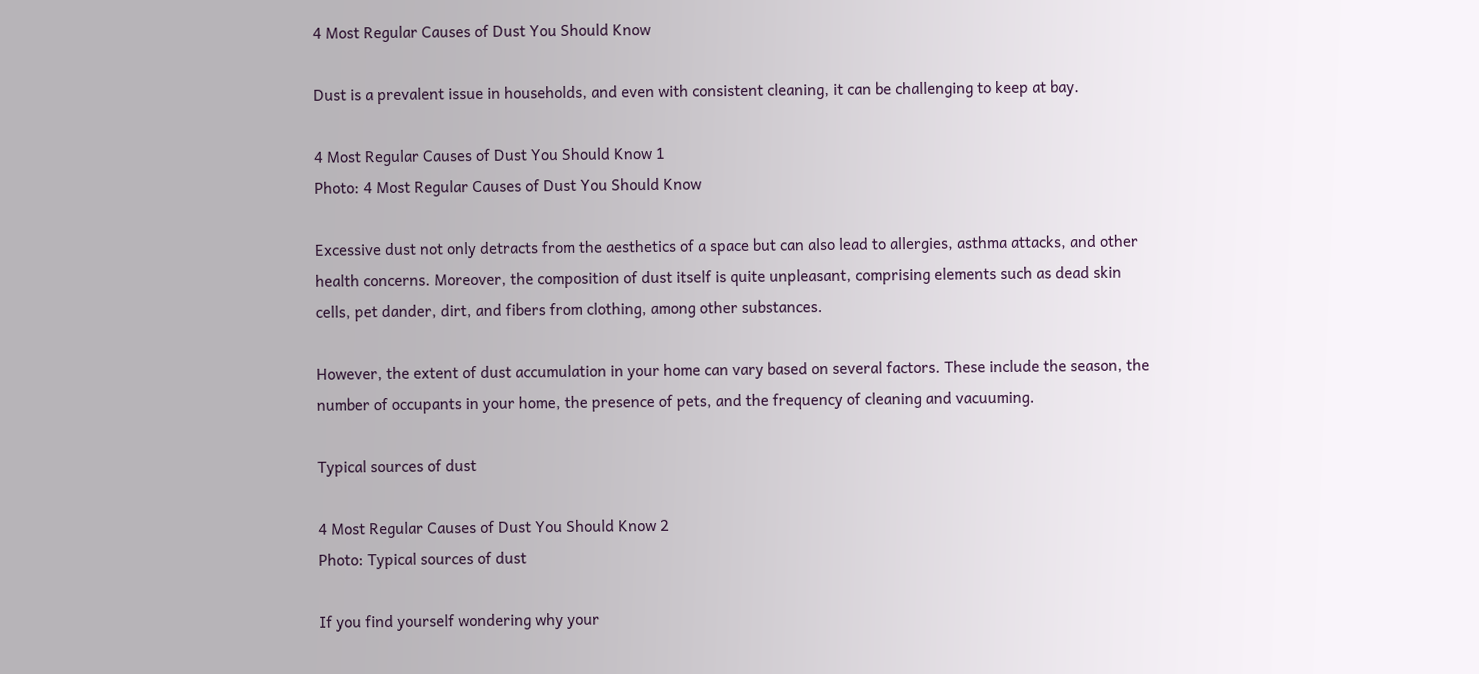4 Most Regular Causes of Dust You Should Know

Dust is a prevalent issue in households, and even with consistent cleaning, it can be challenging to keep at bay.

4 Most Regular Causes of Dust You Should Know 1
Photo: 4 Most Regular Causes of Dust You Should Know

Excessive dust not only detracts from the aesthetics of a space but can also lead to allergies, asthma attacks, and other health concerns. Moreover, the composition of dust itself is quite unpleasant, comprising elements such as dead skin cells, pet dander, dirt, and fibers from clothing, among other substances.

However, the extent of dust accumulation in your home can vary based on several factors. These include the season, the number of occupants in your home, the presence of pets, and the frequency of cleaning and vacuuming.

Typical sources of dust

4 Most Regular Causes of Dust You Should Know 2
Photo: Typical sources of dust

If you find yourself wondering why your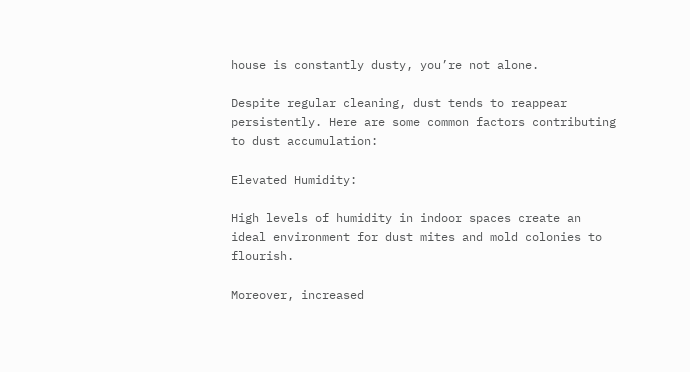house is constantly dusty, you’re not alone.

Despite regular cleaning, dust tends to reappear persistently. Here are some common factors contributing to dust accumulation:

Elevated Humidity:

High levels of humidity in indoor spaces create an ideal environment for dust mites and mold colonies to flourish.

Moreover, increased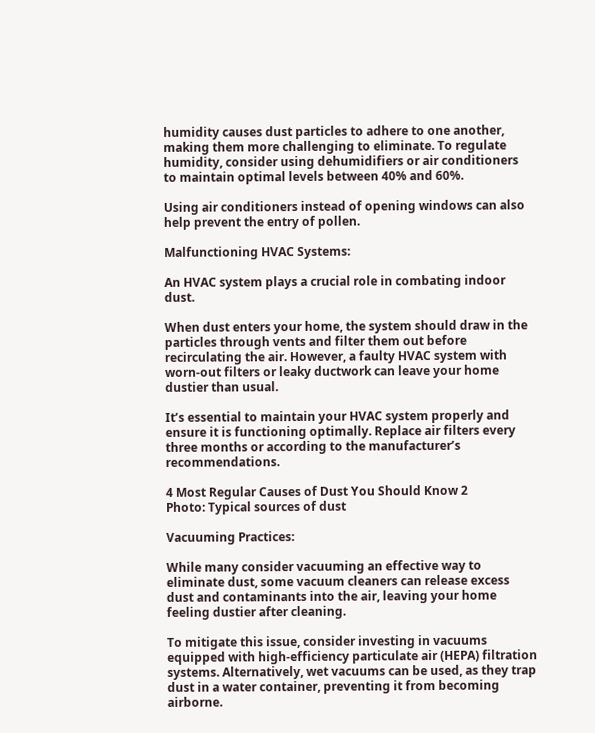humidity causes dust particles to adhere to one another, making them more challenging to eliminate. To regulate humidity, consider using dehumidifiers or air conditioners to maintain optimal levels between 40% and 60%.

Using air conditioners instead of opening windows can also help prevent the entry of pollen.

Malfunctioning HVAC Systems:

An HVAC system plays a crucial role in combating indoor dust.

When dust enters your home, the system should draw in the particles through vents and filter them out before recirculating the air. However, a faulty HVAC system with worn-out filters or leaky ductwork can leave your home dustier than usual.

It’s essential to maintain your HVAC system properly and ensure it is functioning optimally. Replace air filters every three months or according to the manufacturer’s recommendations.

4 Most Regular Causes of Dust You Should Know 2
Photo: Typical sources of dust

Vacuuming Practices:

While many consider vacuuming an effective way to eliminate dust, some vacuum cleaners can release excess dust and contaminants into the air, leaving your home feeling dustier after cleaning.

To mitigate this issue, consider investing in vacuums equipped with high-efficiency particulate air (HEPA) filtration systems. Alternatively, wet vacuums can be used, as they trap dust in a water container, preventing it from becoming airborne.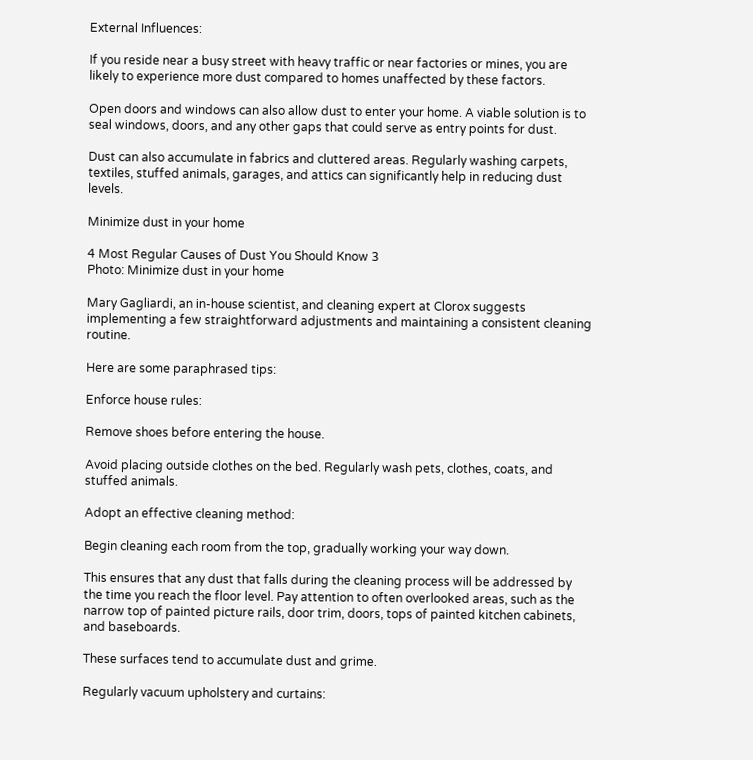External Influences:

If you reside near a busy street with heavy traffic or near factories or mines, you are likely to experience more dust compared to homes unaffected by these factors.

Open doors and windows can also allow dust to enter your home. A viable solution is to seal windows, doors, and any other gaps that could serve as entry points for dust.

Dust can also accumulate in fabrics and cluttered areas. Regularly washing carpets, textiles, stuffed animals, garages, and attics can significantly help in reducing dust levels.

Minimize dust in your home

4 Most Regular Causes of Dust You Should Know 3
Photo: Minimize dust in your home

Mary Gagliardi, an in-house scientist, and cleaning expert at Clorox suggests implementing a few straightforward adjustments and maintaining a consistent cleaning routine.

Here are some paraphrased tips:

Enforce house rules:

Remove shoes before entering the house.

Avoid placing outside clothes on the bed. Regularly wash pets, clothes, coats, and stuffed animals.

Adopt an effective cleaning method:

Begin cleaning each room from the top, gradually working your way down.

This ensures that any dust that falls during the cleaning process will be addressed by the time you reach the floor level. Pay attention to often overlooked areas, such as the narrow top of painted picture rails, door trim, doors, tops of painted kitchen cabinets, and baseboards.

These surfaces tend to accumulate dust and grime.

Regularly vacuum upholstery and curtains: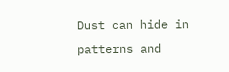Dust can hide in patterns and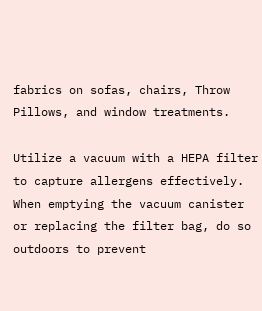fabrics on sofas, chairs, Throw Pillows, and window treatments.

Utilize a vacuum with a HEPA filter to capture allergens effectively. When emptying the vacuum canister or replacing the filter bag, do so outdoors to prevent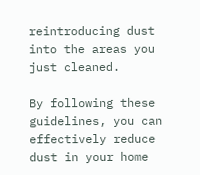reintroducing dust into the areas you just cleaned.

By following these guidelines, you can effectively reduce dust in your home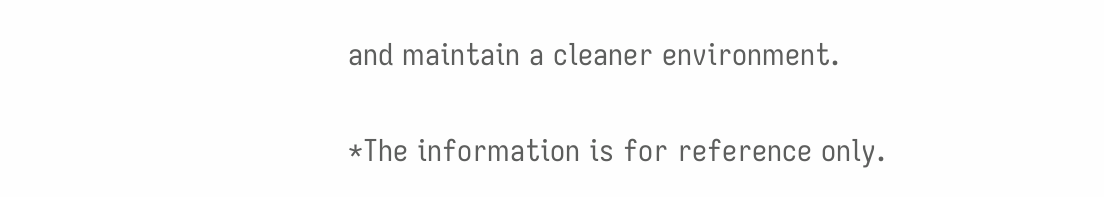and maintain a cleaner environment.

*The information is for reference only.